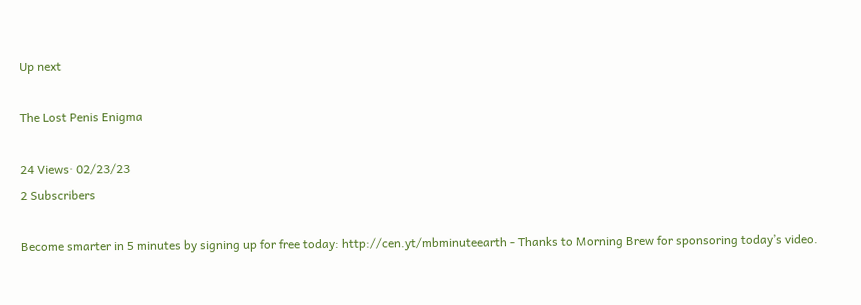Up next

The Lost Penis Enigma

24 Views· 02/23/23
2 Subscribers

Become smarter in 5 minutes by signing up for free today: http://cen.yt/mbminuteearth - Thanks to Morning Brew for sponsoring today’s video.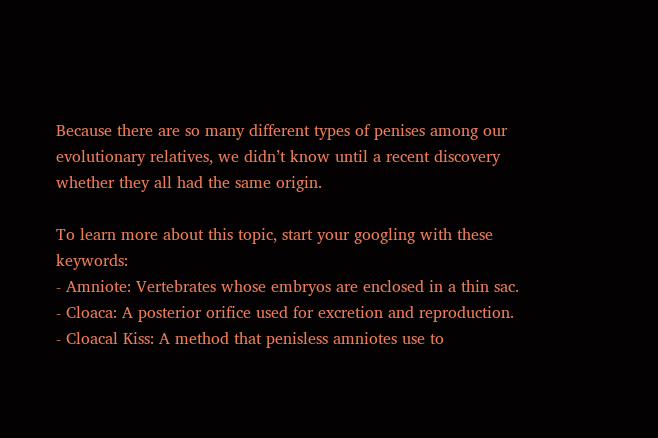Because there are so many different types of penises among our evolutionary relatives, we didn’t know until a recent discovery whether they all had the same origin.

To learn more about this topic, start your googling with these keywords:
- Amniote: Vertebrates whose embryos are enclosed in a thin sac.
- Cloaca: A posterior orifice used for excretion and reproduction.
- Cloacal Kiss: A method that penisless amniotes use to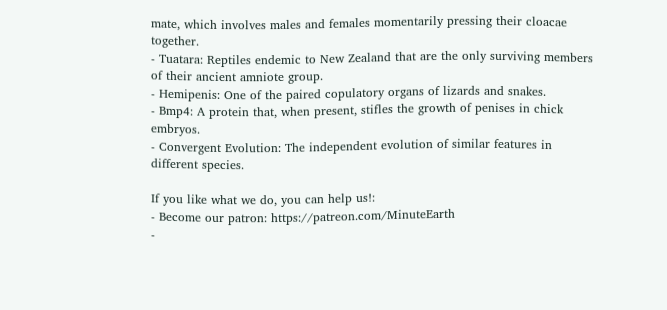mate, which involves males and females momentarily pressing their cloacae together.
- Tuatara: Reptiles endemic to New Zealand that are the only surviving members of their ancient amniote group.
- Hemipenis: One of the paired copulatory organs of lizards and snakes.
- Bmp4: A protein that, when present, stifles the growth of penises in chick embryos.
- Convergent Evolution: The independent evolution of similar features in different species.

If you like what we do, you can help us!:
- Become our patron: https://patreon.com/MinuteEarth
-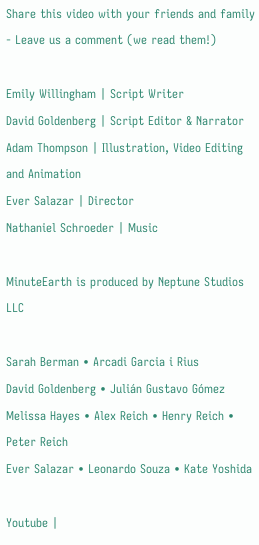Share this video with your friends and family
- Leave us a comment (we read them!)

Emily Willingham | Script Writer
David Goldenberg | Script Editor & Narrator
Adam Thompson | Illustration, Video Editing and Animation
Ever Salazar | Director
Nathaniel Schroeder | Music

MinuteEarth is produced by Neptune Studios LLC

Sarah Berman • Arcadi Garcia i Rius
David Goldenberg • Julián Gustavo Gómez
Melissa Hayes • Alex Reich • Henry Reich • Peter Reich
Ever Salazar • Leonardo Souza • Kate Yoshida

Youtube |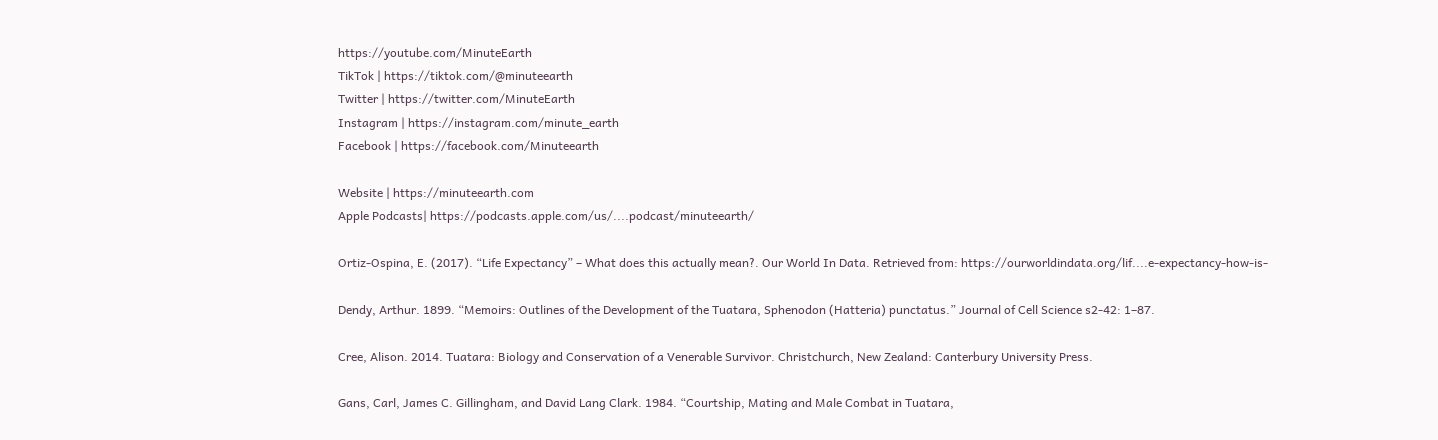https://youtube.com/MinuteEarth
TikTok | https://tiktok.com/@minuteearth
Twitter | https://twitter.com/MinuteEarth
Instagram | https://instagram.com/minute_earth
Facebook | https://facebook.com/Minuteearth

Website | https://minuteearth.com
Apple Podcasts| https://podcasts.apple.com/us/....podcast/minuteearth/

Ortiz-Ospina, E. (2017). “Life Expectancy” – What does this actually mean?. Our World In Data. Retrieved from: https://ourworldindata.org/lif....e-expectancy-how-is-

Dendy, Arthur. 1899. “Memoirs: Outlines of the Development of the Tuatara, Sphenodon (Hatteria) punctatus.” Journal of Cell Science s2-42: 1–87.

Cree, Alison. 2014. Tuatara: Biology and Conservation of a Venerable Survivor. Christchurch, New Zealand: Canterbury University Press.

Gans, Carl, James C. Gillingham, and David Lang Clark. 1984. “Courtship, Mating and Male Combat in Tuatara,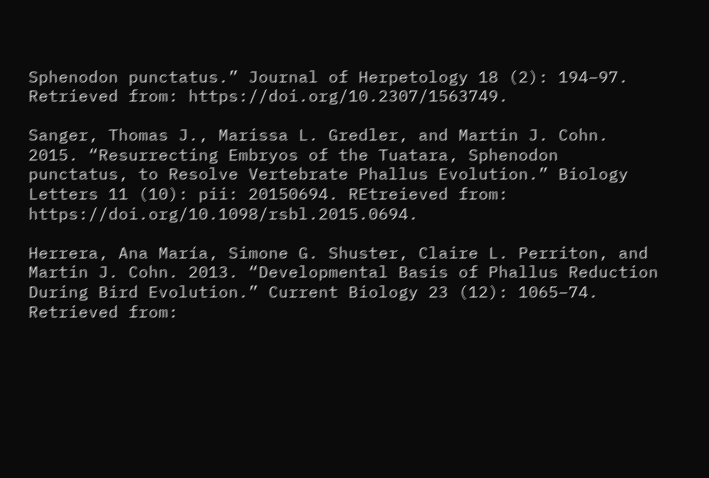Sphenodon punctatus.” Journal of Herpetology 18 (2): 194–97. Retrieved from: https://doi.org/10.2307/1563749.

Sanger, Thomas J., Marissa L. Gredler, and Martin J. Cohn. 2015. “Resurrecting Embryos of the Tuatara, Sphenodon punctatus, to Resolve Vertebrate Phallus Evolution.” Biology Letters 11 (10): pii: 20150694. REtreieved from: https://doi.org/10.1098/rsbl.2015.0694.

Herrera, Ana María, Simone G. Shuster, Claire L. Perriton, and Martin J. Cohn. 2013. “Developmental Basis of Phallus Reduction During Bird Evolution.” Current Biology 23 (12): 1065–74. Retrieved from: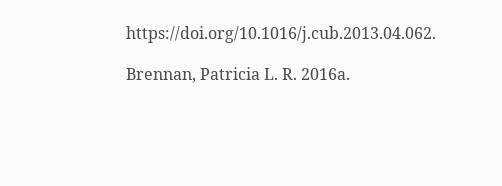https://doi.org/10.1016/j.cub.2013.04.062.

Brennan, Patricia L. R. 2016a.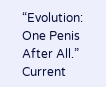“Evolution: One Penis After All.” Current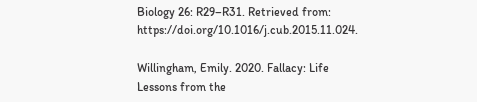Biology 26: R29–R31. Retrieved from: https://doi.org/10.1016/j.cub.2015.11.024.

Willingham, Emily. 2020. Fallacy: Life Lessons from the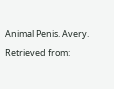Animal Penis. Avery. Retrieved from: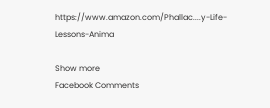https://www.amazon.com/Phallac....y-Life-Lessons-Anima

Show more
Facebook Comments